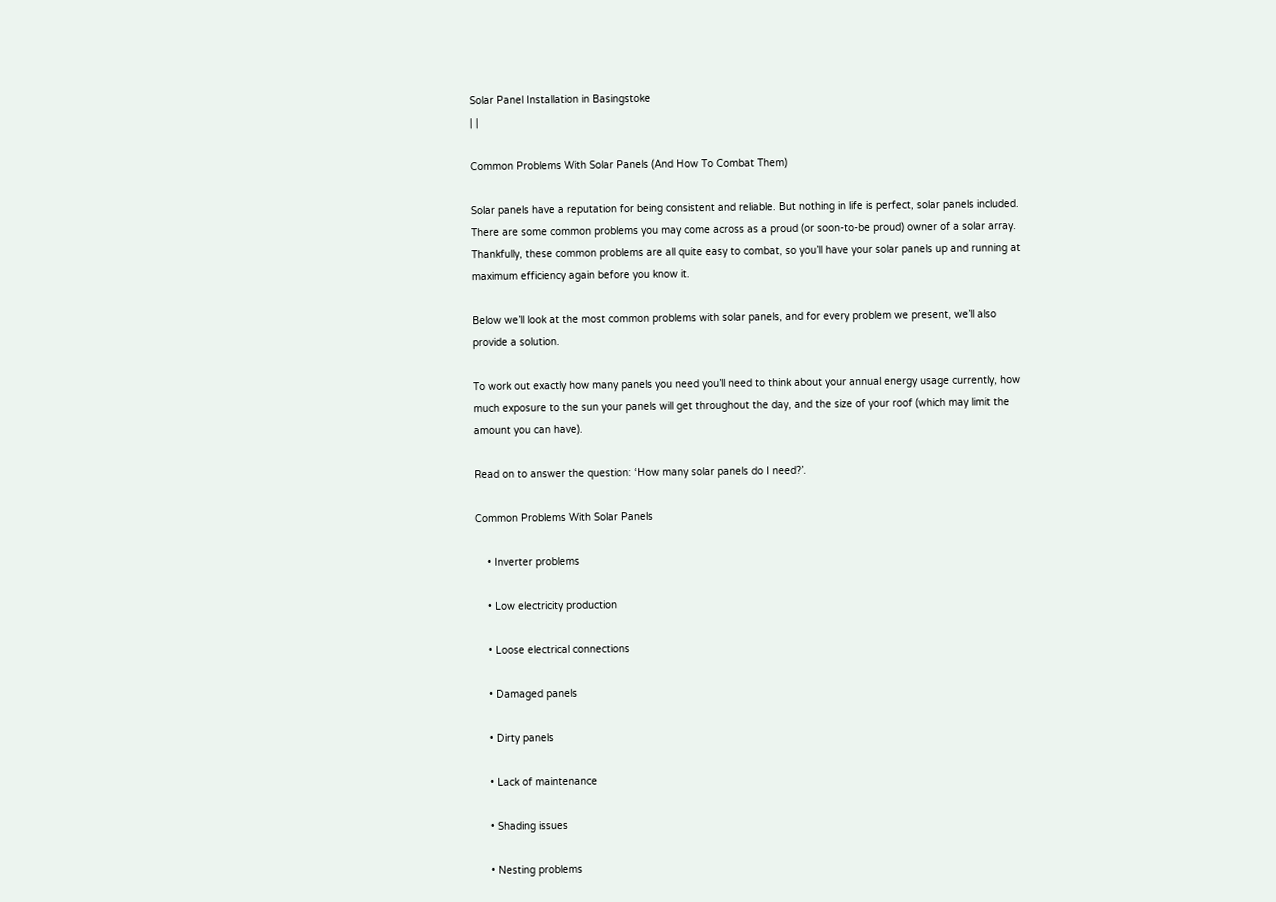Solar Panel Installation in Basingstoke
| |

Common Problems With Solar Panels (And How To Combat Them)

Solar panels have a reputation for being consistent and reliable. But nothing in life is perfect, solar panels included. There are some common problems you may come across as a proud (or soon-to-be proud) owner of a solar array. Thankfully, these common problems are all quite easy to combat, so you’ll have your solar panels up and running at maximum efficiency again before you know it.

Below we’ll look at the most common problems with solar panels, and for every problem we present, we’ll also provide a solution.

To work out exactly how many panels you need you’ll need to think about your annual energy usage currently, how much exposure to the sun your panels will get throughout the day, and the size of your roof (which may limit the amount you can have).

Read on to answer the question: ‘How many solar panels do I need?’.

Common Problems With Solar Panels

    • Inverter problems

    • Low electricity production

    • Loose electrical connections

    • Damaged panels

    • Dirty panels

    • Lack of maintenance

    • Shading issues

    • Nesting problems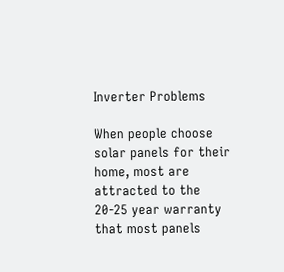Inverter Problems

When people choose solar panels for their home, most are attracted to the 20-25 year warranty that most panels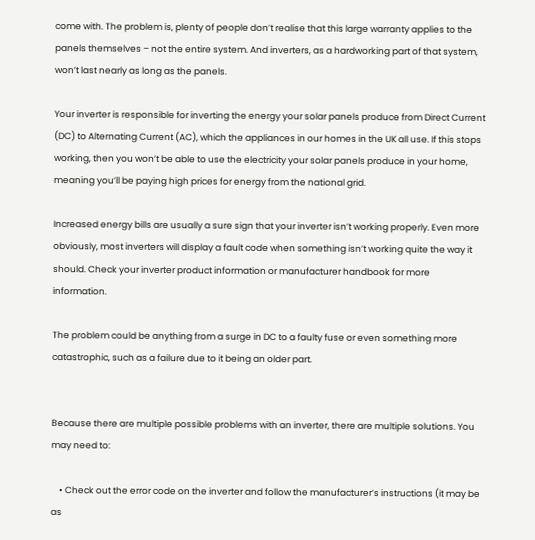come with. The problem is, plenty of people don’t realise that this large warranty applies to the panels themselves – not the entire system. And inverters, as a hardworking part of that system, won’t last nearly as long as the panels.

Your inverter is responsible for inverting the energy your solar panels produce from Direct Current (DC) to Alternating Current (AC), which the appliances in our homes in the UK all use. If this stops working, then you won’t be able to use the electricity your solar panels produce in your home, meaning you’ll be paying high prices for energy from the national grid.

Increased energy bills are usually a sure sign that your inverter isn’t working properly. Even more obviously, most inverters will display a fault code when something isn’t working quite the way it should. Check your inverter product information or manufacturer handbook for more information.

The problem could be anything from a surge in DC to a faulty fuse or even something more catastrophic, such as a failure due to it being an older part.


Because there are multiple possible problems with an inverter, there are multiple solutions. You may need to:

    • Check out the error code on the inverter and follow the manufacturer’s instructions (it may be as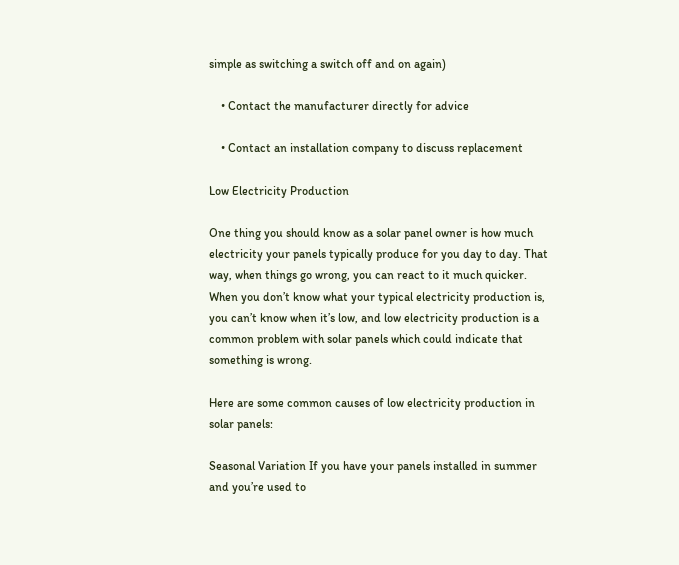simple as switching a switch off and on again)

    • Contact the manufacturer directly for advice

    • Contact an installation company to discuss replacement

Low Electricity Production

One thing you should know as a solar panel owner is how much electricity your panels typically produce for you day to day. That way, when things go wrong, you can react to it much quicker. When you don’t know what your typical electricity production is, you can’t know when it’s low, and low electricity production is a common problem with solar panels which could indicate that something is wrong.

Here are some common causes of low electricity production in solar panels:

Seasonal Variation If you have your panels installed in summer and you’re used to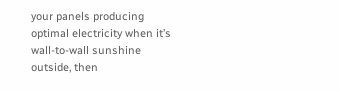your panels producing optimal electricity when it’s wall-to-wall sunshine outside, then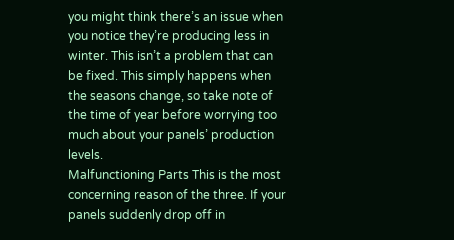you might think there’s an issue when you notice they’re producing less in winter. This isn’t a problem that can be fixed. This simply happens when the seasons change, so take note of the time of year before worrying too much about your panels’ production levels.
Malfunctioning Parts This is the most concerning reason of the three. If your panels suddenly drop off in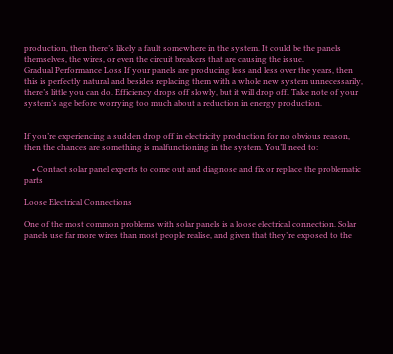production, then there’s likely a fault somewhere in the system. It could be the panels themselves, the wires, or even the circuit breakers that are causing the issue.
Gradual Performance Loss If your panels are producing less and less over the years, then this is perfectly natural and besides replacing them with a whole new system unnecessarily, there’s little you can do. Efficiency drops off slowly, but it will drop off. Take note of your system’s age before worrying too much about a reduction in energy production.


If you’re experiencing a sudden drop off in electricity production for no obvious reason, then the chances are something is malfunctioning in the system. You’ll need to:

    • Contact solar panel experts to come out and diagnose and fix or replace the problematic parts

Loose Electrical Connections

One of the most common problems with solar panels is a loose electrical connection. Solar panels use far more wires than most people realise, and given that they’re exposed to the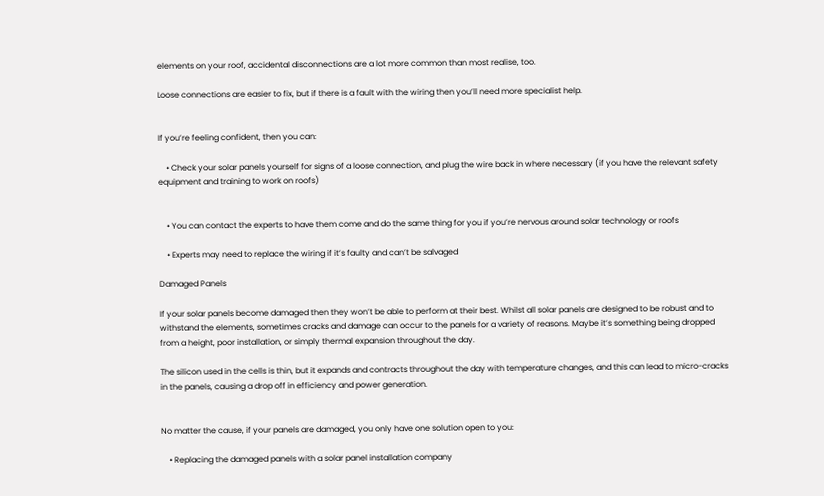elements on your roof, accidental disconnections are a lot more common than most realise, too.

Loose connections are easier to fix, but if there is a fault with the wiring then you’ll need more specialist help.


If you’re feeling confident, then you can:

    • Check your solar panels yourself for signs of a loose connection, and plug the wire back in where necessary (if you have the relevant safety equipment and training to work on roofs)


    • You can contact the experts to have them come and do the same thing for you if you’re nervous around solar technology or roofs

    • Experts may need to replace the wiring if it’s faulty and can’t be salvaged

Damaged Panels

If your solar panels become damaged then they won’t be able to perform at their best. Whilst all solar panels are designed to be robust and to withstand the elements, sometimes cracks and damage can occur to the panels for a variety of reasons. Maybe it’s something being dropped from a height, poor installation, or simply thermal expansion throughout the day.

The silicon used in the cells is thin, but it expands and contracts throughout the day with temperature changes, and this can lead to micro-cracks in the panels, causing a drop off in efficiency and power generation.


No matter the cause, if your panels are damaged, you only have one solution open to you:

    • Replacing the damaged panels with a solar panel installation company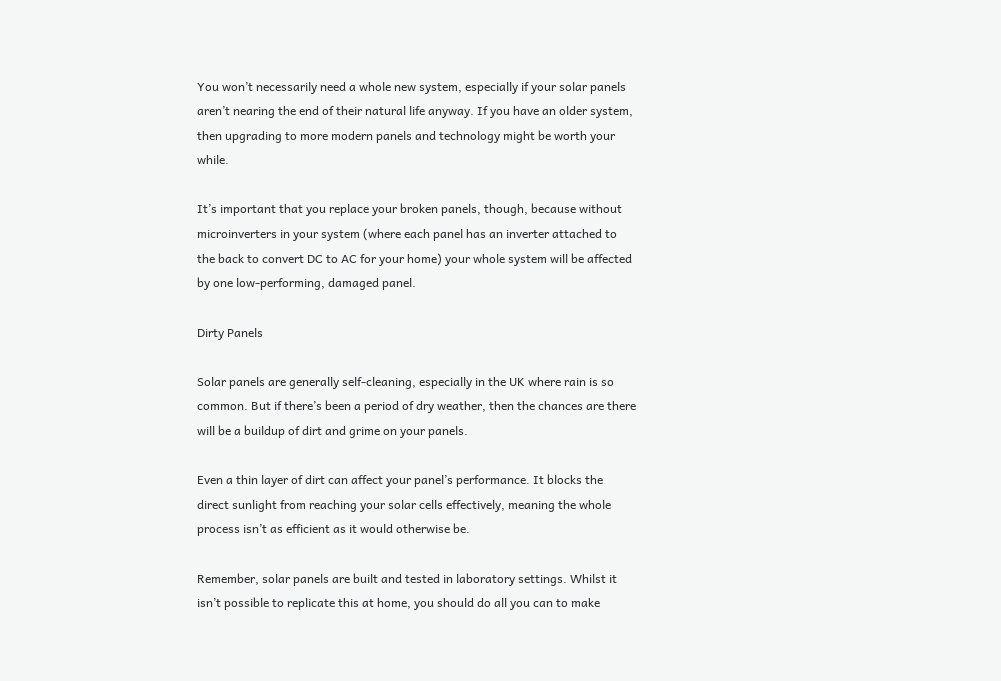You won’t necessarily need a whole new system, especially if your solar panels aren’t nearing the end of their natural life anyway. If you have an older system, then upgrading to more modern panels and technology might be worth your while.

It’s important that you replace your broken panels, though, because without microinverters in your system (where each panel has an inverter attached to the back to convert DC to AC for your home) your whole system will be affected by one low-performing, damaged panel.

Dirty Panels

Solar panels are generally self-cleaning, especially in the UK where rain is so common. But if there’s been a period of dry weather, then the chances are there will be a buildup of dirt and grime on your panels.

Even a thin layer of dirt can affect your panel’s performance. It blocks the direct sunlight from reaching your solar cells effectively, meaning the whole process isn’t as efficient as it would otherwise be.

Remember, solar panels are built and tested in laboratory settings. Whilst it isn’t possible to replicate this at home, you should do all you can to make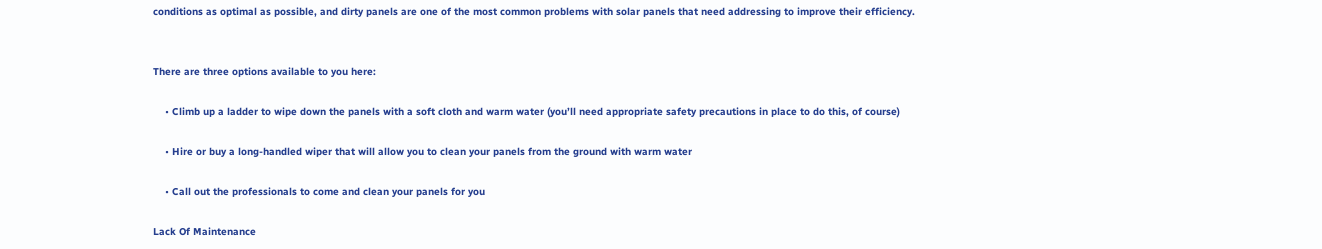conditions as optimal as possible, and dirty panels are one of the most common problems with solar panels that need addressing to improve their efficiency.


There are three options available to you here:

    • Climb up a ladder to wipe down the panels with a soft cloth and warm water (you’ll need appropriate safety precautions in place to do this, of course)

    • Hire or buy a long-handled wiper that will allow you to clean your panels from the ground with warm water

    • Call out the professionals to come and clean your panels for you

Lack Of Maintenance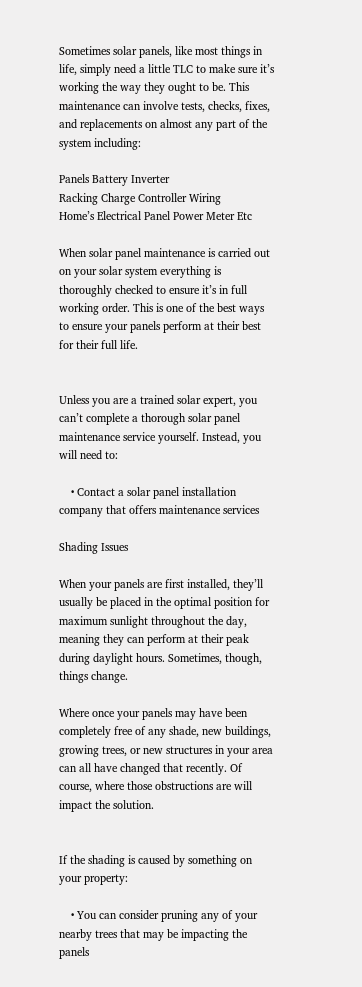Sometimes solar panels, like most things in life, simply need a little TLC to make sure it’s working the way they ought to be. This maintenance can involve tests, checks, fixes, and replacements on almost any part of the system including:

Panels Battery Inverter
Racking Charge Controller Wiring
Home’s Electrical Panel Power Meter Etc

When solar panel maintenance is carried out on your solar system everything is thoroughly checked to ensure it’s in full working order. This is one of the best ways to ensure your panels perform at their best for their full life.


Unless you are a trained solar expert, you can’t complete a thorough solar panel maintenance service yourself. Instead, you will need to:

    • Contact a solar panel installation company that offers maintenance services

Shading Issues

When your panels are first installed, they’ll usually be placed in the optimal position for maximum sunlight throughout the day, meaning they can perform at their peak during daylight hours. Sometimes, though, things change.

Where once your panels may have been completely free of any shade, new buildings, growing trees, or new structures in your area can all have changed that recently. Of course, where those obstructions are will impact the solution.


If the shading is caused by something on your property:

    • You can consider pruning any of your nearby trees that may be impacting the panels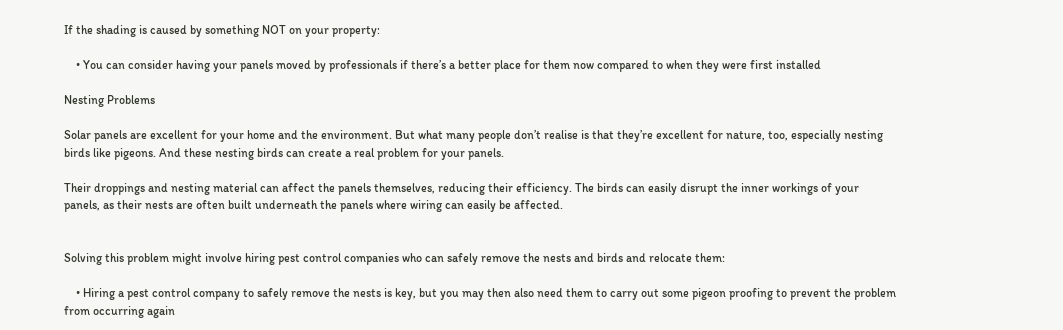If the shading is caused by something NOT on your property:

    • You can consider having your panels moved by professionals if there’s a better place for them now compared to when they were first installed

Nesting Problems

Solar panels are excellent for your home and the environment. But what many people don’t realise is that they’re excellent for nature, too, especially nesting birds like pigeons. And these nesting birds can create a real problem for your panels.

Their droppings and nesting material can affect the panels themselves, reducing their efficiency. The birds can easily disrupt the inner workings of your panels, as their nests are often built underneath the panels where wiring can easily be affected.


Solving this problem might involve hiring pest control companies who can safely remove the nests and birds and relocate them:

    • Hiring a pest control company to safely remove the nests is key, but you may then also need them to carry out some pigeon proofing to prevent the problem from occurring again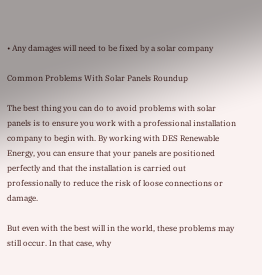• Any damages will need to be fixed by a solar company

Common Problems With Solar Panels Roundup

The best thing you can do to avoid problems with solar panels is to ensure you work with a professional installation company to begin with. By working with DES Renewable Energy, you can ensure that your panels are positioned perfectly and that the installation is carried out professionally to reduce the risk of loose connections or damage.

But even with the best will in the world, these problems may still occur. In that case, why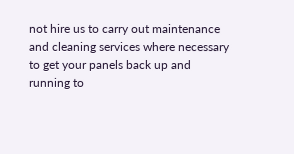not hire us to carry out maintenance and cleaning services where necessary to get your panels back up and running to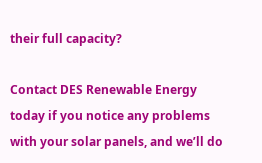their full capacity?

Contact DES Renewable Energy today if you notice any problems with your solar panels, and we’ll do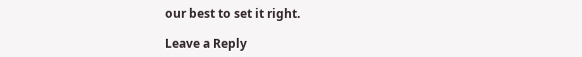our best to set it right.

Leave a Reply